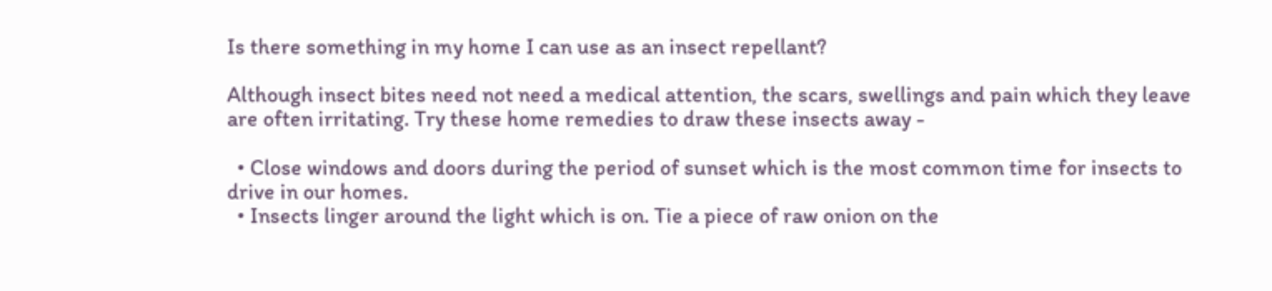Is there something in my home I can use as an insect repellant?

Although insect bites need not need a medical attention, the scars, swellings and pain which they leave are often irritating. Try these home remedies to draw these insects away -

  • Close windows and doors during the period of sunset which is the most common time for insects to drive in our homes.
  • Insects linger around the light which is on. Tie a piece of raw onion on the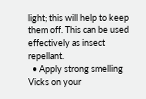light; this will help to keep them off. This can be used effectively as insect repellant.
  • Apply strong smelling Vicks on your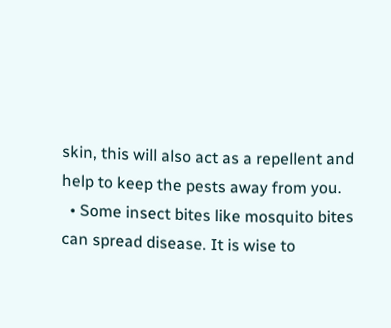skin, this will also act as a repellent and help to keep the pests away from you.
  • Some insect bites like mosquito bites can spread disease. It is wise to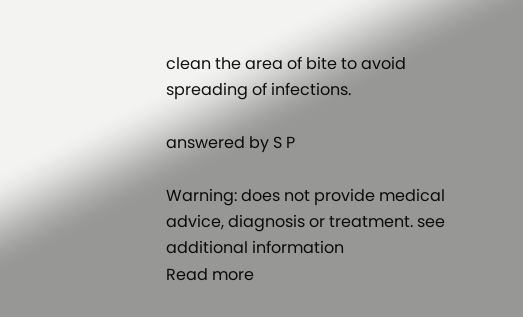clean the area of bite to avoid spreading of infections.

answered by S P

Warning: does not provide medical advice, diagnosis or treatment. see additional information
Read more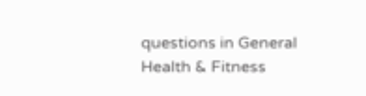questions in General Health & Fitness